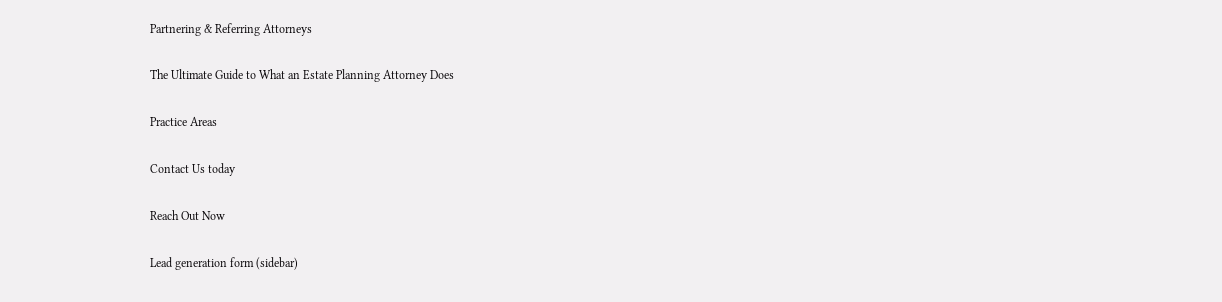Partnering & Referring Attorneys

The Ultimate Guide to What an Estate Planning Attorney Does

Practice Areas

Contact Us today

Reach Out Now

Lead generation form (sidebar)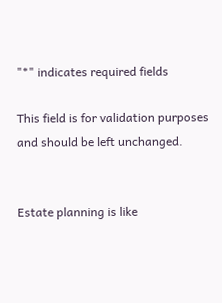"*" indicates required fields

This field is for validation purposes and should be left unchanged.


Estate planning is like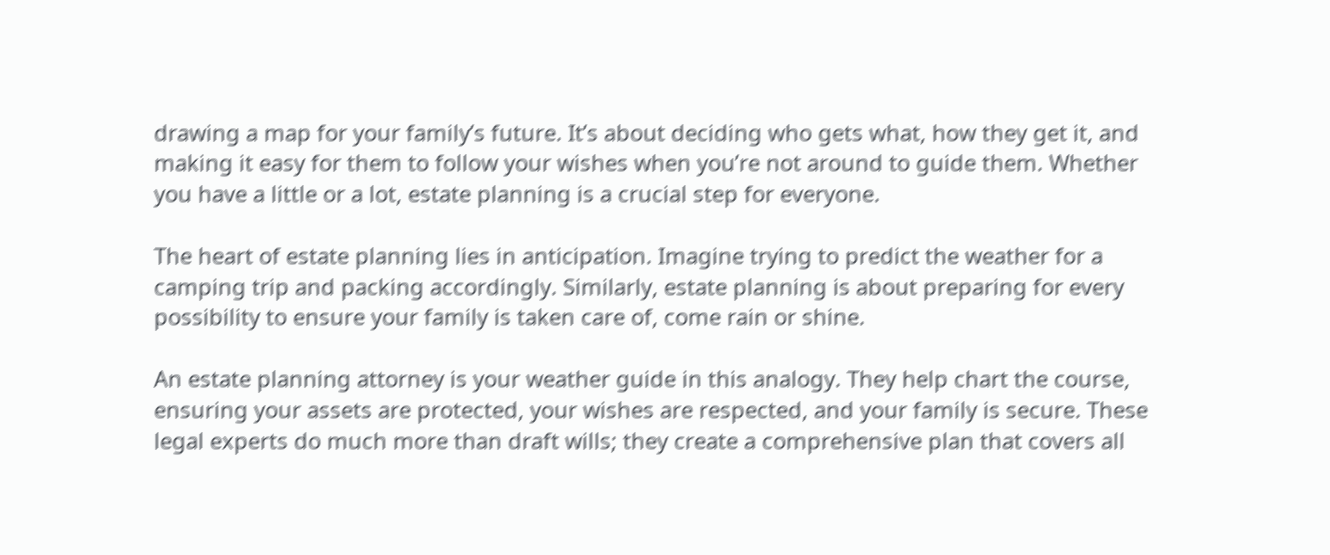drawing a map for your family’s future. It’s about deciding who gets what, how they get it, and making it easy for them to follow your wishes when you’re not around to guide them. Whether you have a little or a lot, estate planning is a crucial step for everyone.

The heart of estate planning lies in anticipation. Imagine trying to predict the weather for a camping trip and packing accordingly. Similarly, estate planning is about preparing for every possibility to ensure your family is taken care of, come rain or shine.

An estate planning attorney is your weather guide in this analogy. They help chart the course, ensuring your assets are protected, your wishes are respected, and your family is secure. These legal experts do much more than draft wills; they create a comprehensive plan that covers all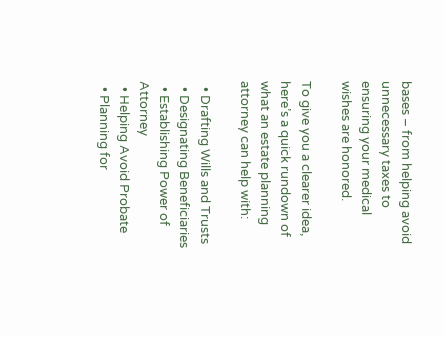bases – from helping avoid unnecessary taxes to ensuring your medical wishes are honored.

To give you a clearer idea, here’s a quick rundown of what an estate planning attorney can help with:

  • Drafting Wills and Trusts
  • Designating Beneficiaries
  • Establishing Power of Attorney
  • Helping Avoid Probate
  • Planning for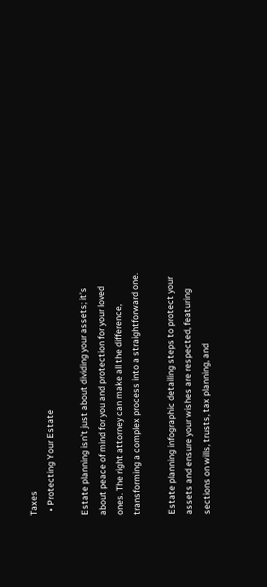Taxes
  • Protecting Your Estate

Estate planning isn’t just about dividing your assets; it’s about peace of mind for you and protection for your loved ones. The right attorney can make all the difference, transforming a complex process into a straightforward one.

Estate planning infographic detailing steps to protect your assets and ensure your wishes are respected, featuring sections on wills, trusts, tax planning, and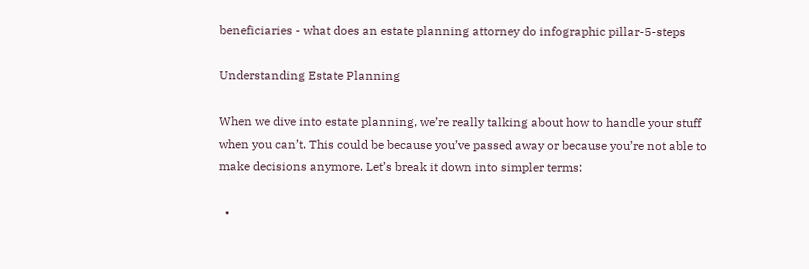beneficiaries - what does an estate planning attorney do infographic pillar-5-steps

Understanding Estate Planning

When we dive into estate planning, we’re really talking about how to handle your stuff when you can’t. This could be because you’ve passed away or because you’re not able to make decisions anymore. Let’s break it down into simpler terms:

  •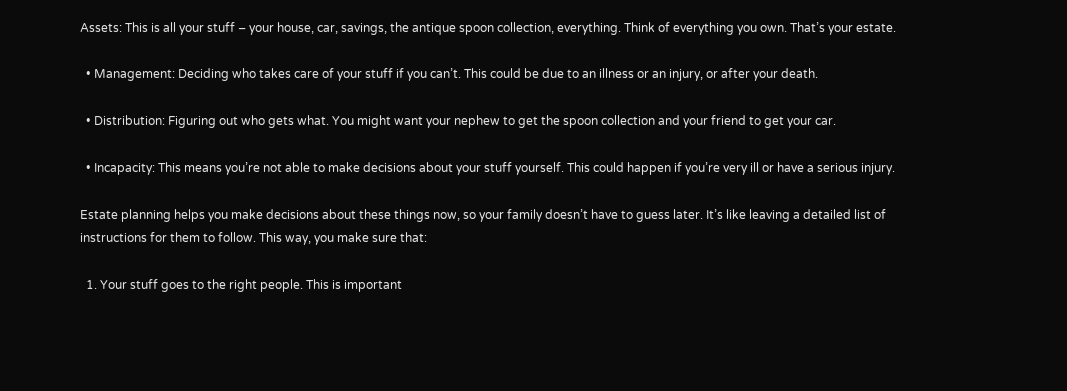Assets: This is all your stuff – your house, car, savings, the antique spoon collection, everything. Think of everything you own. That’s your estate.

  • Management: Deciding who takes care of your stuff if you can’t. This could be due to an illness or an injury, or after your death.

  • Distribution: Figuring out who gets what. You might want your nephew to get the spoon collection and your friend to get your car.

  • Incapacity: This means you’re not able to make decisions about your stuff yourself. This could happen if you’re very ill or have a serious injury.

Estate planning helps you make decisions about these things now, so your family doesn’t have to guess later. It’s like leaving a detailed list of instructions for them to follow. This way, you make sure that:

  1. Your stuff goes to the right people. This is important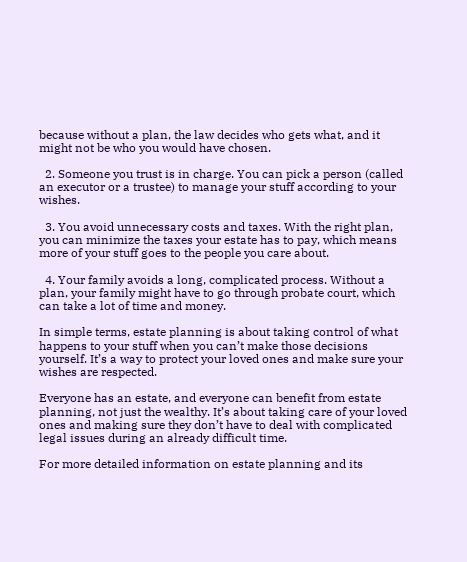because without a plan, the law decides who gets what, and it might not be who you would have chosen.

  2. Someone you trust is in charge. You can pick a person (called an executor or a trustee) to manage your stuff according to your wishes.

  3. You avoid unnecessary costs and taxes. With the right plan, you can minimize the taxes your estate has to pay, which means more of your stuff goes to the people you care about.

  4. Your family avoids a long, complicated process. Without a plan, your family might have to go through probate court, which can take a lot of time and money.

In simple terms, estate planning is about taking control of what happens to your stuff when you can’t make those decisions yourself. It’s a way to protect your loved ones and make sure your wishes are respected.

Everyone has an estate, and everyone can benefit from estate planning, not just the wealthy. It’s about taking care of your loved ones and making sure they don’t have to deal with complicated legal issues during an already difficult time.

For more detailed information on estate planning and its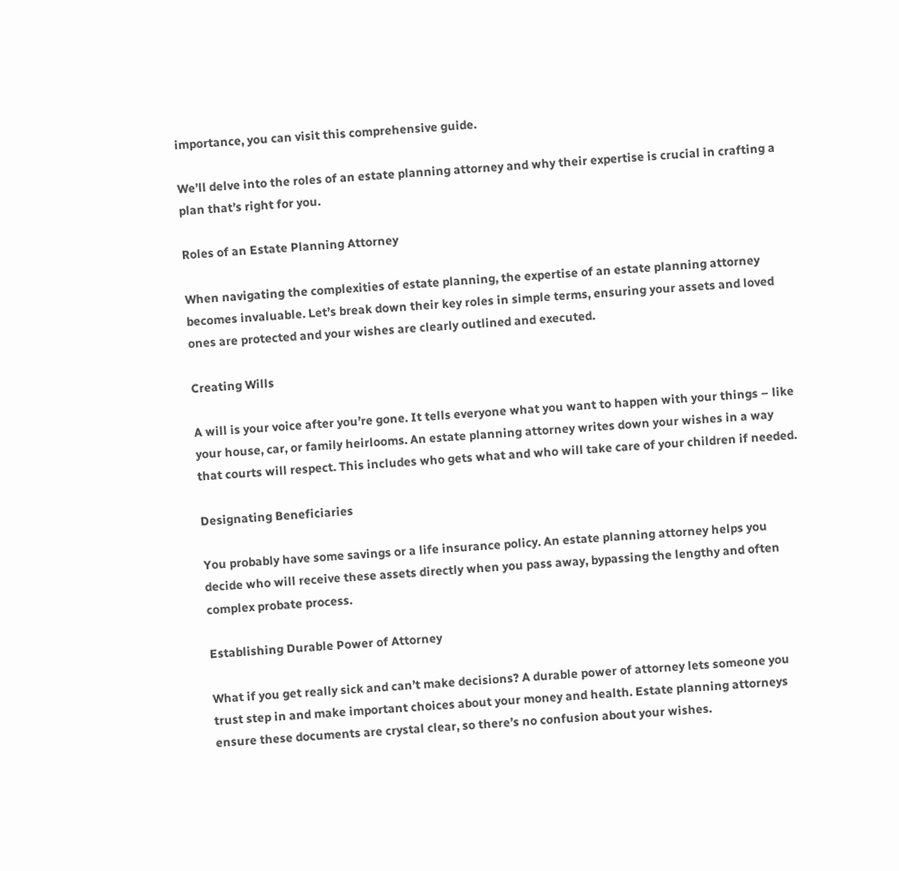importance, you can visit this comprehensive guide.

We’ll delve into the roles of an estate planning attorney and why their expertise is crucial in crafting a plan that’s right for you.

Roles of an Estate Planning Attorney

When navigating the complexities of estate planning, the expertise of an estate planning attorney becomes invaluable. Let’s break down their key roles in simple terms, ensuring your assets and loved ones are protected and your wishes are clearly outlined and executed.

Creating Wills

A will is your voice after you’re gone. It tells everyone what you want to happen with your things – like your house, car, or family heirlooms. An estate planning attorney writes down your wishes in a way that courts will respect. This includes who gets what and who will take care of your children if needed.

Designating Beneficiaries

You probably have some savings or a life insurance policy. An estate planning attorney helps you decide who will receive these assets directly when you pass away, bypassing the lengthy and often complex probate process.

Establishing Durable Power of Attorney

What if you get really sick and can’t make decisions? A durable power of attorney lets someone you trust step in and make important choices about your money and health. Estate planning attorneys ensure these documents are crystal clear, so there’s no confusion about your wishes.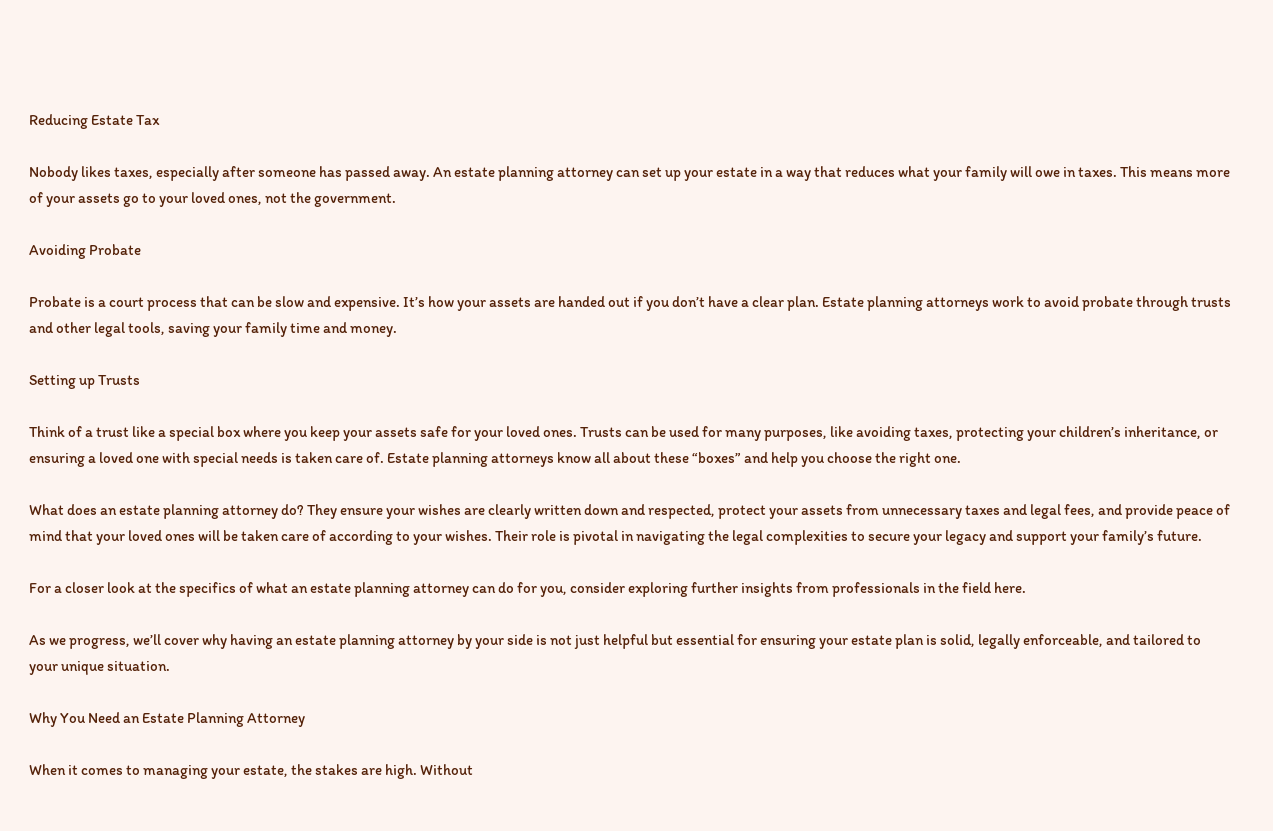Reducing Estate Tax

Nobody likes taxes, especially after someone has passed away. An estate planning attorney can set up your estate in a way that reduces what your family will owe in taxes. This means more of your assets go to your loved ones, not the government.

Avoiding Probate

Probate is a court process that can be slow and expensive. It’s how your assets are handed out if you don’t have a clear plan. Estate planning attorneys work to avoid probate through trusts and other legal tools, saving your family time and money.

Setting up Trusts

Think of a trust like a special box where you keep your assets safe for your loved ones. Trusts can be used for many purposes, like avoiding taxes, protecting your children’s inheritance, or ensuring a loved one with special needs is taken care of. Estate planning attorneys know all about these “boxes” and help you choose the right one.

What does an estate planning attorney do? They ensure your wishes are clearly written down and respected, protect your assets from unnecessary taxes and legal fees, and provide peace of mind that your loved ones will be taken care of according to your wishes. Their role is pivotal in navigating the legal complexities to secure your legacy and support your family’s future.

For a closer look at the specifics of what an estate planning attorney can do for you, consider exploring further insights from professionals in the field here.

As we progress, we’ll cover why having an estate planning attorney by your side is not just helpful but essential for ensuring your estate plan is solid, legally enforceable, and tailored to your unique situation.

Why You Need an Estate Planning Attorney

When it comes to managing your estate, the stakes are high. Without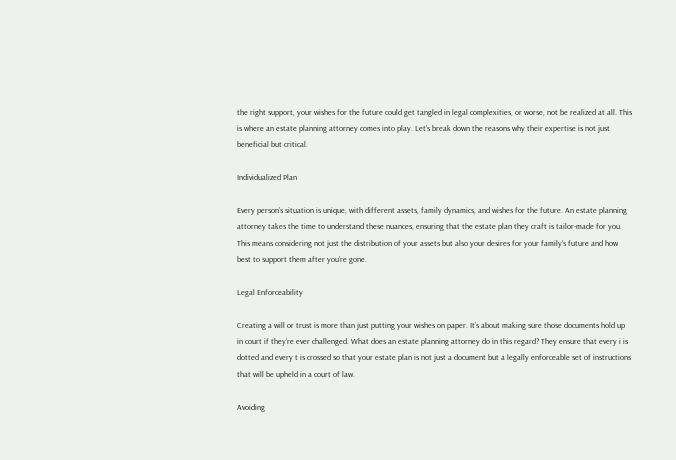the right support, your wishes for the future could get tangled in legal complexities, or worse, not be realized at all. This is where an estate planning attorney comes into play. Let’s break down the reasons why their expertise is not just beneficial but critical.

Individualized Plan

Every person’s situation is unique, with different assets, family dynamics, and wishes for the future. An estate planning attorney takes the time to understand these nuances, ensuring that the estate plan they craft is tailor-made for you. This means considering not just the distribution of your assets but also your desires for your family’s future and how best to support them after you’re gone.

Legal Enforceability

Creating a will or trust is more than just putting your wishes on paper. It’s about making sure those documents hold up in court if they’re ever challenged. What does an estate planning attorney do in this regard? They ensure that every i is dotted and every t is crossed so that your estate plan is not just a document but a legally enforceable set of instructions that will be upheld in a court of law.

Avoiding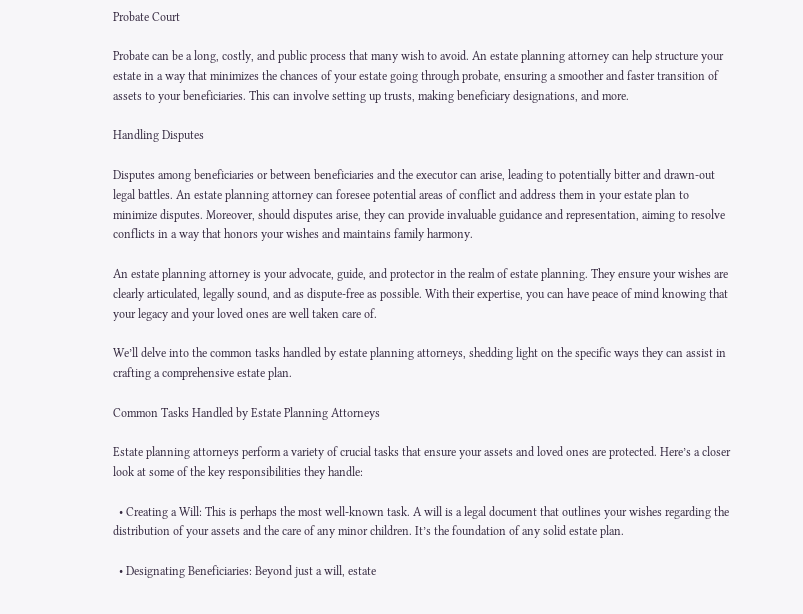Probate Court

Probate can be a long, costly, and public process that many wish to avoid. An estate planning attorney can help structure your estate in a way that minimizes the chances of your estate going through probate, ensuring a smoother and faster transition of assets to your beneficiaries. This can involve setting up trusts, making beneficiary designations, and more.

Handling Disputes

Disputes among beneficiaries or between beneficiaries and the executor can arise, leading to potentially bitter and drawn-out legal battles. An estate planning attorney can foresee potential areas of conflict and address them in your estate plan to minimize disputes. Moreover, should disputes arise, they can provide invaluable guidance and representation, aiming to resolve conflicts in a way that honors your wishes and maintains family harmony.

An estate planning attorney is your advocate, guide, and protector in the realm of estate planning. They ensure your wishes are clearly articulated, legally sound, and as dispute-free as possible. With their expertise, you can have peace of mind knowing that your legacy and your loved ones are well taken care of.

We’ll delve into the common tasks handled by estate planning attorneys, shedding light on the specific ways they can assist in crafting a comprehensive estate plan.

Common Tasks Handled by Estate Planning Attorneys

Estate planning attorneys perform a variety of crucial tasks that ensure your assets and loved ones are protected. Here’s a closer look at some of the key responsibilities they handle:

  • Creating a Will: This is perhaps the most well-known task. A will is a legal document that outlines your wishes regarding the distribution of your assets and the care of any minor children. It’s the foundation of any solid estate plan.

  • Designating Beneficiaries: Beyond just a will, estate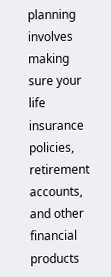planning involves making sure your life insurance policies, retirement accounts, and other financial products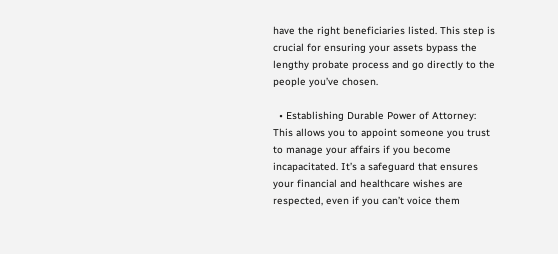have the right beneficiaries listed. This step is crucial for ensuring your assets bypass the lengthy probate process and go directly to the people you’ve chosen.

  • Establishing Durable Power of Attorney: This allows you to appoint someone you trust to manage your affairs if you become incapacitated. It’s a safeguard that ensures your financial and healthcare wishes are respected, even if you can’t voice them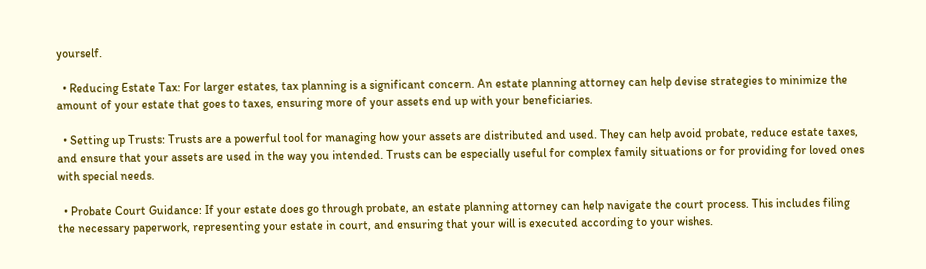yourself.

  • Reducing Estate Tax: For larger estates, tax planning is a significant concern. An estate planning attorney can help devise strategies to minimize the amount of your estate that goes to taxes, ensuring more of your assets end up with your beneficiaries.

  • Setting up Trusts: Trusts are a powerful tool for managing how your assets are distributed and used. They can help avoid probate, reduce estate taxes, and ensure that your assets are used in the way you intended. Trusts can be especially useful for complex family situations or for providing for loved ones with special needs.

  • Probate Court Guidance: If your estate does go through probate, an estate planning attorney can help navigate the court process. This includes filing the necessary paperwork, representing your estate in court, and ensuring that your will is executed according to your wishes.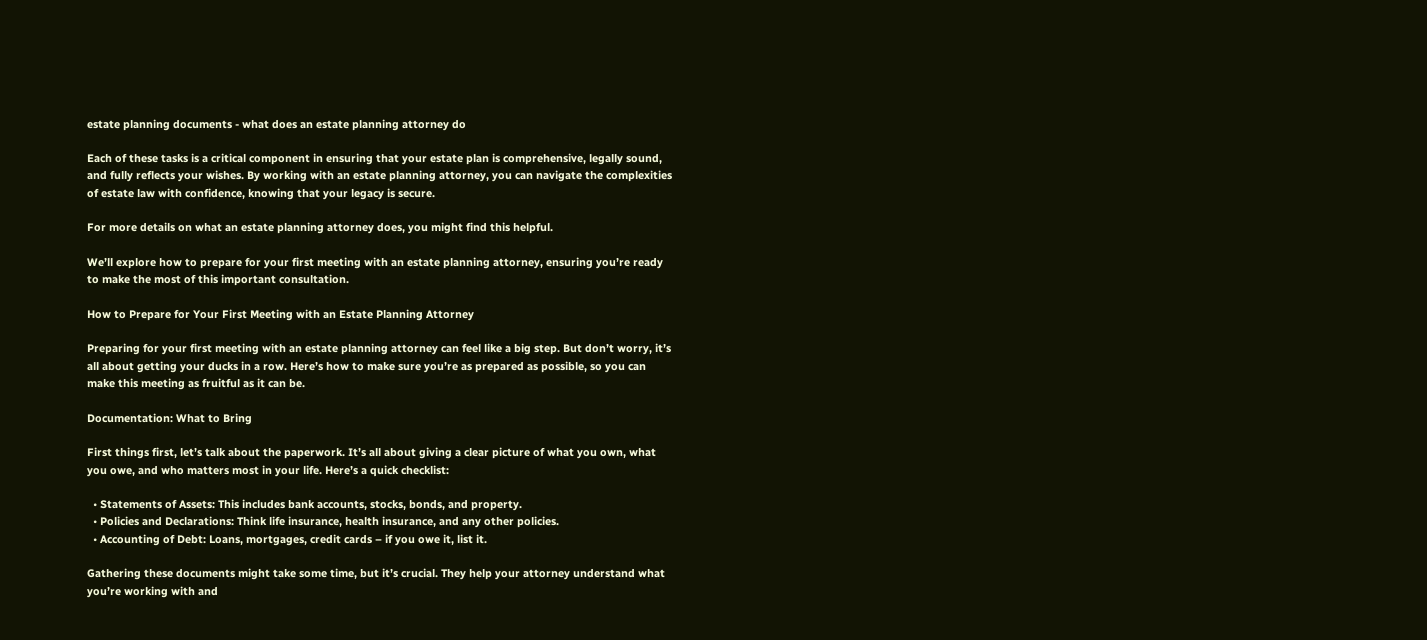estate planning documents - what does an estate planning attorney do

Each of these tasks is a critical component in ensuring that your estate plan is comprehensive, legally sound, and fully reflects your wishes. By working with an estate planning attorney, you can navigate the complexities of estate law with confidence, knowing that your legacy is secure.

For more details on what an estate planning attorney does, you might find this helpful.

We’ll explore how to prepare for your first meeting with an estate planning attorney, ensuring you’re ready to make the most of this important consultation.

How to Prepare for Your First Meeting with an Estate Planning Attorney

Preparing for your first meeting with an estate planning attorney can feel like a big step. But don’t worry, it’s all about getting your ducks in a row. Here’s how to make sure you’re as prepared as possible, so you can make this meeting as fruitful as it can be.

Documentation: What to Bring

First things first, let’s talk about the paperwork. It’s all about giving a clear picture of what you own, what you owe, and who matters most in your life. Here’s a quick checklist:

  • Statements of Assets: This includes bank accounts, stocks, bonds, and property.
  • Policies and Declarations: Think life insurance, health insurance, and any other policies.
  • Accounting of Debt: Loans, mortgages, credit cards – if you owe it, list it.

Gathering these documents might take some time, but it’s crucial. They help your attorney understand what you’re working with and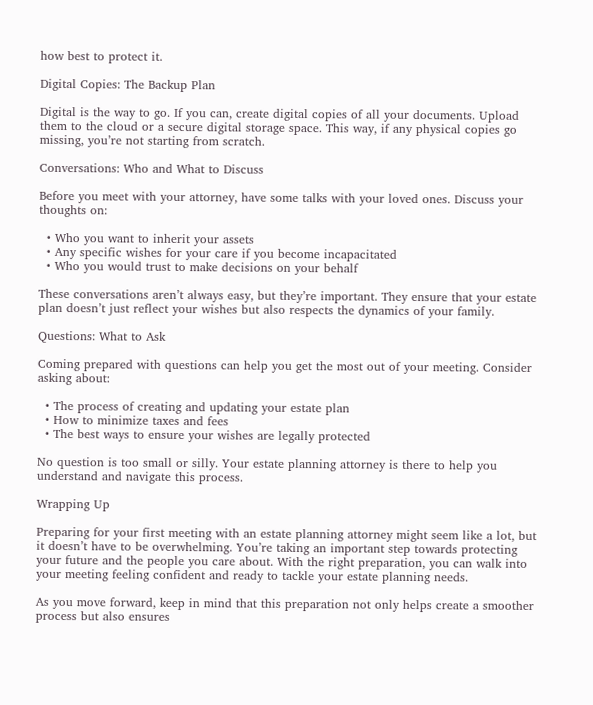how best to protect it.

Digital Copies: The Backup Plan

Digital is the way to go. If you can, create digital copies of all your documents. Upload them to the cloud or a secure digital storage space. This way, if any physical copies go missing, you’re not starting from scratch.

Conversations: Who and What to Discuss

Before you meet with your attorney, have some talks with your loved ones. Discuss your thoughts on:

  • Who you want to inherit your assets
  • Any specific wishes for your care if you become incapacitated
  • Who you would trust to make decisions on your behalf

These conversations aren’t always easy, but they’re important. They ensure that your estate plan doesn’t just reflect your wishes but also respects the dynamics of your family.

Questions: What to Ask

Coming prepared with questions can help you get the most out of your meeting. Consider asking about:

  • The process of creating and updating your estate plan
  • How to minimize taxes and fees
  • The best ways to ensure your wishes are legally protected

No question is too small or silly. Your estate planning attorney is there to help you understand and navigate this process.

Wrapping Up

Preparing for your first meeting with an estate planning attorney might seem like a lot, but it doesn’t have to be overwhelming. You’re taking an important step towards protecting your future and the people you care about. With the right preparation, you can walk into your meeting feeling confident and ready to tackle your estate planning needs.

As you move forward, keep in mind that this preparation not only helps create a smoother process but also ensures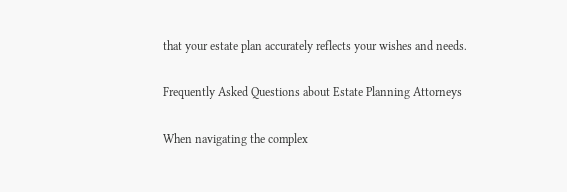that your estate plan accurately reflects your wishes and needs.

Frequently Asked Questions about Estate Planning Attorneys

When navigating the complex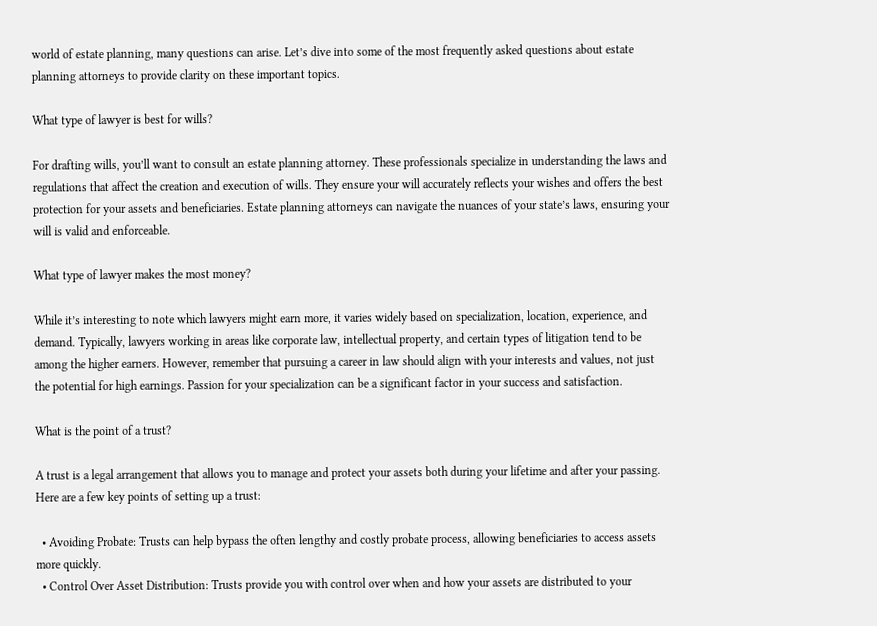world of estate planning, many questions can arise. Let’s dive into some of the most frequently asked questions about estate planning attorneys to provide clarity on these important topics.

What type of lawyer is best for wills?

For drafting wills, you’ll want to consult an estate planning attorney. These professionals specialize in understanding the laws and regulations that affect the creation and execution of wills. They ensure your will accurately reflects your wishes and offers the best protection for your assets and beneficiaries. Estate planning attorneys can navigate the nuances of your state’s laws, ensuring your will is valid and enforceable.

What type of lawyer makes the most money?

While it’s interesting to note which lawyers might earn more, it varies widely based on specialization, location, experience, and demand. Typically, lawyers working in areas like corporate law, intellectual property, and certain types of litigation tend to be among the higher earners. However, remember that pursuing a career in law should align with your interests and values, not just the potential for high earnings. Passion for your specialization can be a significant factor in your success and satisfaction.

What is the point of a trust?

A trust is a legal arrangement that allows you to manage and protect your assets both during your lifetime and after your passing. Here are a few key points of setting up a trust:

  • Avoiding Probate: Trusts can help bypass the often lengthy and costly probate process, allowing beneficiaries to access assets more quickly.
  • Control Over Asset Distribution: Trusts provide you with control over when and how your assets are distributed to your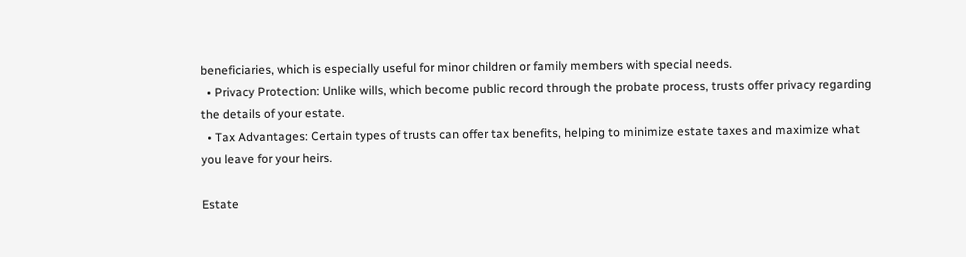beneficiaries, which is especially useful for minor children or family members with special needs.
  • Privacy Protection: Unlike wills, which become public record through the probate process, trusts offer privacy regarding the details of your estate.
  • Tax Advantages: Certain types of trusts can offer tax benefits, helping to minimize estate taxes and maximize what you leave for your heirs.

Estate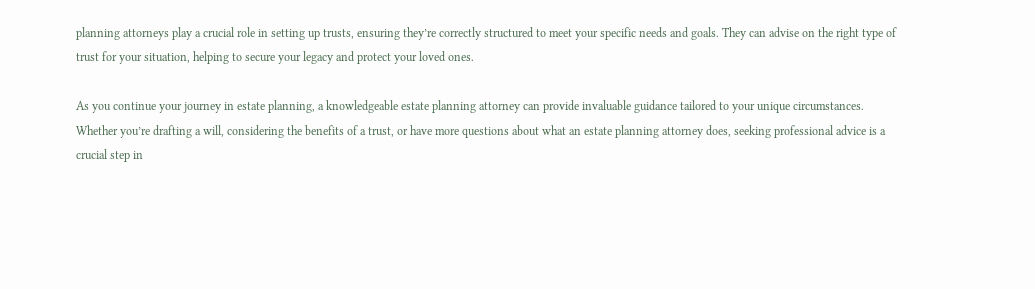planning attorneys play a crucial role in setting up trusts, ensuring they’re correctly structured to meet your specific needs and goals. They can advise on the right type of trust for your situation, helping to secure your legacy and protect your loved ones.

As you continue your journey in estate planning, a knowledgeable estate planning attorney can provide invaluable guidance tailored to your unique circumstances. Whether you’re drafting a will, considering the benefits of a trust, or have more questions about what an estate planning attorney does, seeking professional advice is a crucial step in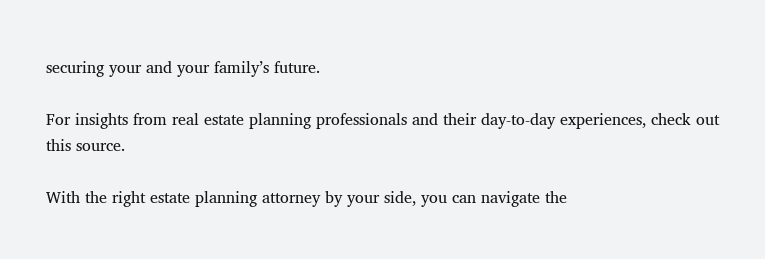securing your and your family’s future.

For insights from real estate planning professionals and their day-to-day experiences, check out this source.

With the right estate planning attorney by your side, you can navigate the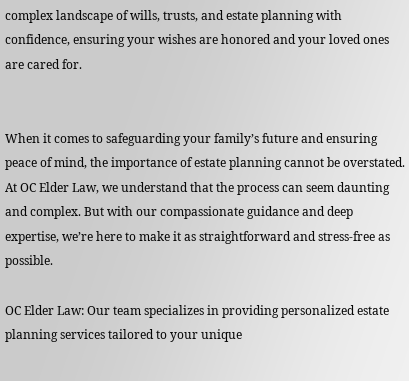complex landscape of wills, trusts, and estate planning with confidence, ensuring your wishes are honored and your loved ones are cared for.


When it comes to safeguarding your family’s future and ensuring peace of mind, the importance of estate planning cannot be overstated. At OC Elder Law, we understand that the process can seem daunting and complex. But with our compassionate guidance and deep expertise, we’re here to make it as straightforward and stress-free as possible.

OC Elder Law: Our team specializes in providing personalized estate planning services tailored to your unique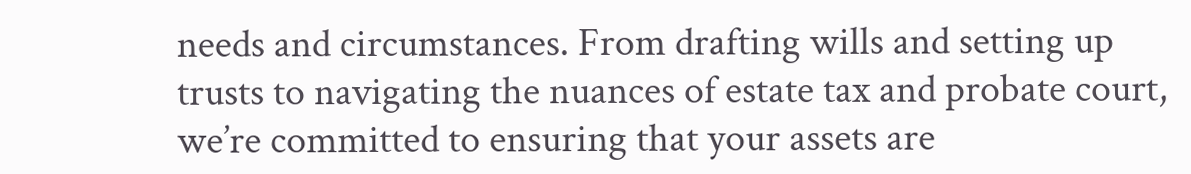needs and circumstances. From drafting wills and setting up trusts to navigating the nuances of estate tax and probate court, we’re committed to ensuring that your assets are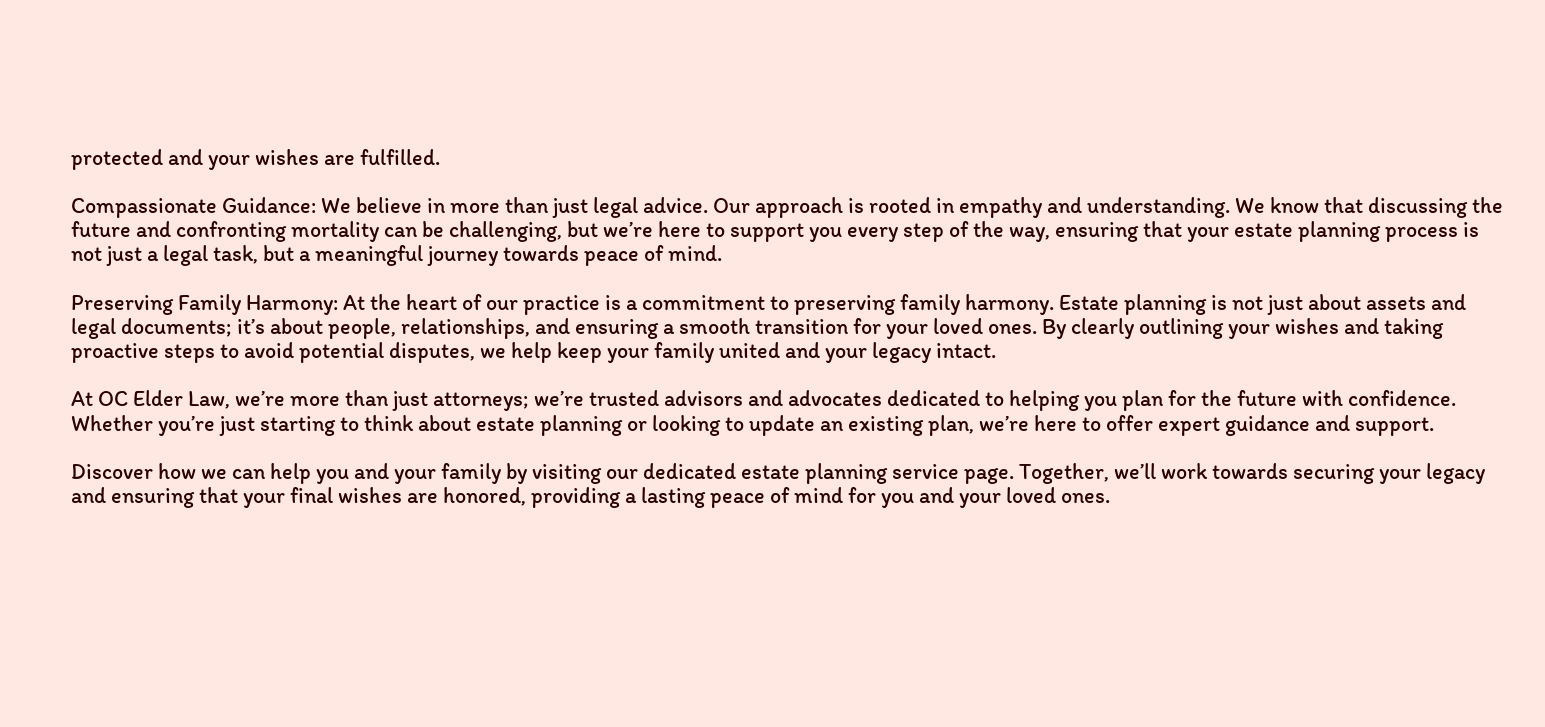protected and your wishes are fulfilled.

Compassionate Guidance: We believe in more than just legal advice. Our approach is rooted in empathy and understanding. We know that discussing the future and confronting mortality can be challenging, but we’re here to support you every step of the way, ensuring that your estate planning process is not just a legal task, but a meaningful journey towards peace of mind.

Preserving Family Harmony: At the heart of our practice is a commitment to preserving family harmony. Estate planning is not just about assets and legal documents; it’s about people, relationships, and ensuring a smooth transition for your loved ones. By clearly outlining your wishes and taking proactive steps to avoid potential disputes, we help keep your family united and your legacy intact.

At OC Elder Law, we’re more than just attorneys; we’re trusted advisors and advocates dedicated to helping you plan for the future with confidence. Whether you’re just starting to think about estate planning or looking to update an existing plan, we’re here to offer expert guidance and support.

Discover how we can help you and your family by visiting our dedicated estate planning service page. Together, we’ll work towards securing your legacy and ensuring that your final wishes are honored, providing a lasting peace of mind for you and your loved ones.